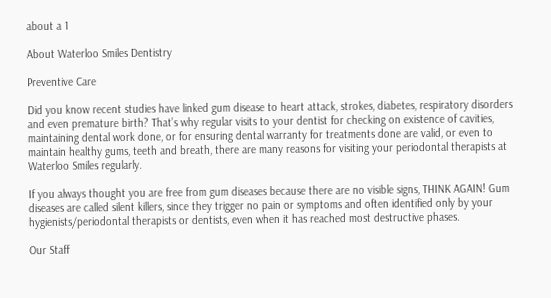about a 1

About Waterloo Smiles Dentistry

Preventive Care

Did you know recent studies have linked gum disease to heart attack, strokes, diabetes, respiratory disorders and even premature birth? That’s why regular visits to your dentist for checking on existence of cavities, maintaining dental work done, or for ensuring dental warranty for treatments done are valid, or even to maintain healthy gums, teeth and breath, there are many reasons for visiting your periodontal therapists at Waterloo Smiles regularly.

If you always thought you are free from gum diseases because there are no visible signs, THINK AGAIN! Gum diseases are called silent killers, since they trigger no pain or symptoms and often identified only by your hygienists/periodontal therapists or dentists, even when it has reached most destructive phases.

Our Staff